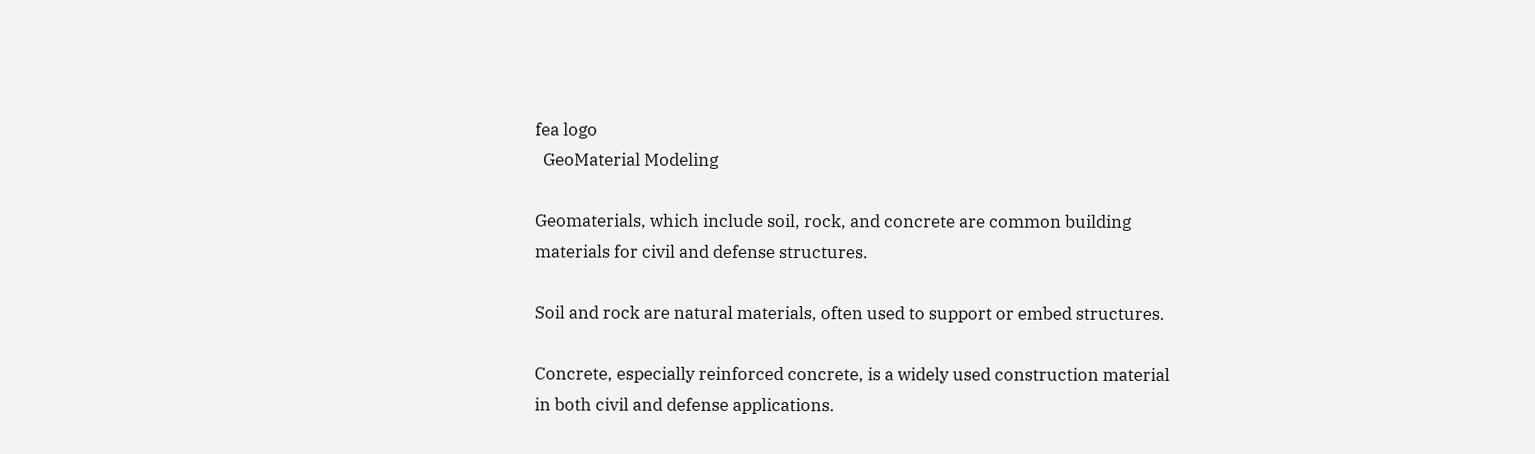fea logo
  GeoMaterial Modeling

Geomaterials, which include soil, rock, and concrete are common building materials for civil and defense structures.

Soil and rock are natural materials, often used to support or embed structures.

Concrete, especially reinforced concrete, is a widely used construction material in both civil and defense applications.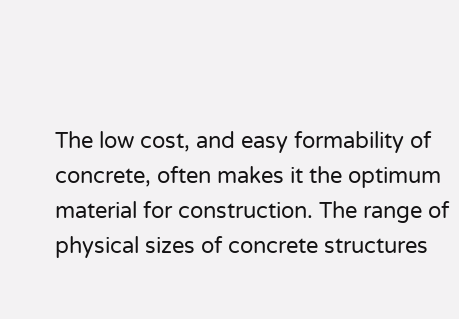The low cost, and easy formability of concrete, often makes it the optimum material for construction. The range of physical sizes of concrete structures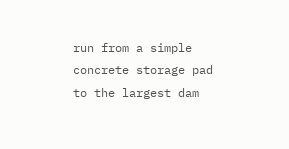run from a simple concrete storage pad to the largest dam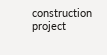construction project